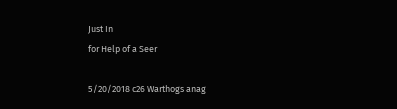Just In
for Help of a Seer

5/20/2018 c26 Warthogs anag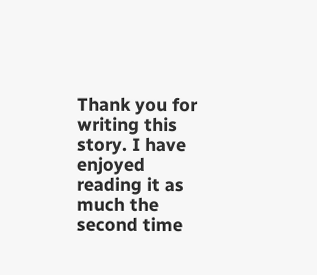Thank you for writing this story. I have enjoyed reading it as much the second time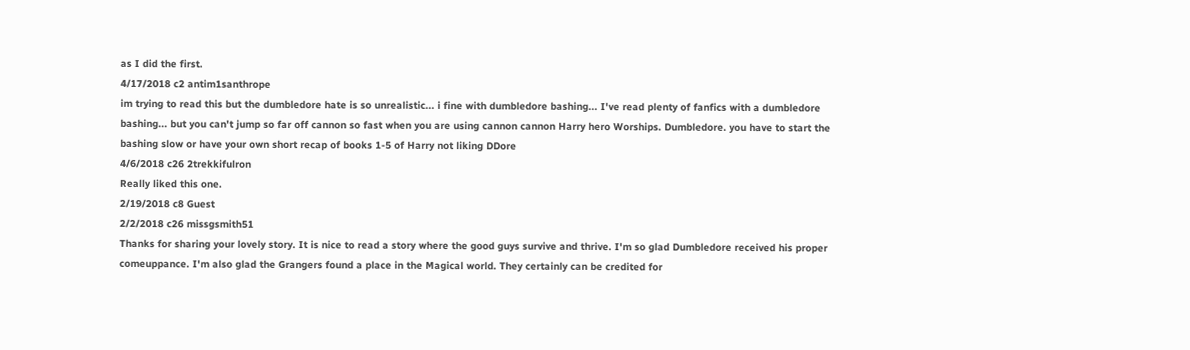as I did the first.
4/17/2018 c2 antim1santhrope
im trying to read this but the dumbledore hate is so unrealistic... i fine with dumbledore bashing... I've read plenty of fanfics with a dumbledore bashing... but you can't jump so far off cannon so fast when you are using cannon cannon Harry hero Worships. Dumbledore. you have to start the bashing slow or have your own short recap of books 1-5 of Harry not liking DDore
4/6/2018 c26 2trekkifulron
Really liked this one.
2/19/2018 c8 Guest
2/2/2018 c26 missgsmith51
Thanks for sharing your lovely story. It is nice to read a story where the good guys survive and thrive. I'm so glad Dumbledore received his proper comeuppance. I'm also glad the Grangers found a place in the Magical world. They certainly can be credited for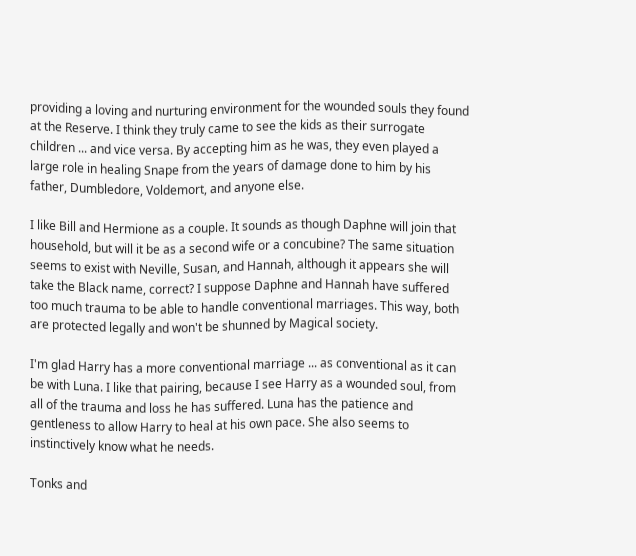providing a loving and nurturing environment for the wounded souls they found at the Reserve. I think they truly came to see the kids as their surrogate children ... and vice versa. By accepting him as he was, they even played a large role in healing Snape from the years of damage done to him by his father, Dumbledore, Voldemort, and anyone else.

I like Bill and Hermione as a couple. It sounds as though Daphne will join that household, but will it be as a second wife or a concubine? The same situation seems to exist with Neville, Susan, and Hannah, although it appears she will take the Black name, correct? I suppose Daphne and Hannah have suffered too much trauma to be able to handle conventional marriages. This way, both are protected legally and won't be shunned by Magical society.

I'm glad Harry has a more conventional marriage ... as conventional as it can be with Luna. I like that pairing, because I see Harry as a wounded soul, from all of the trauma and loss he has suffered. Luna has the patience and gentleness to allow Harry to heal at his own pace. She also seems to instinctively know what he needs.

Tonks and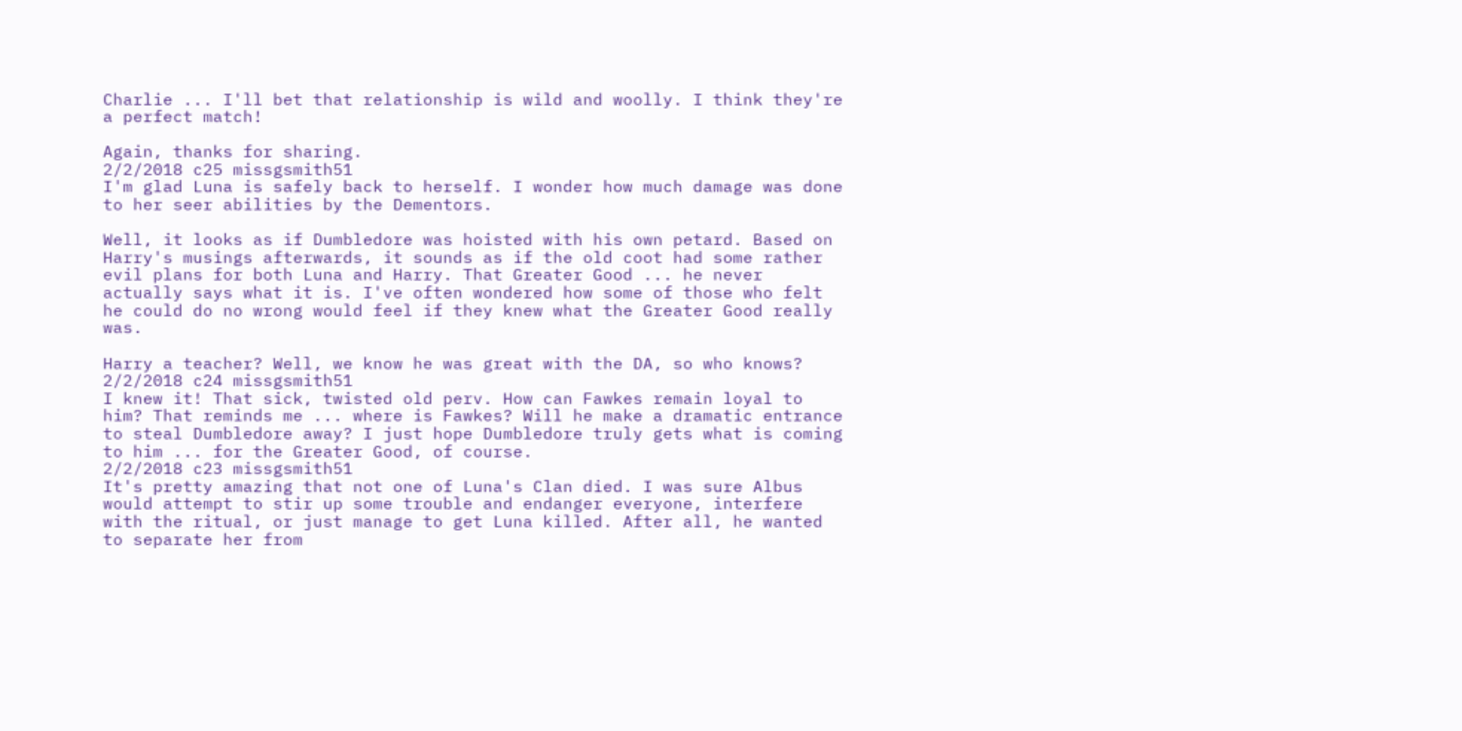Charlie ... I'll bet that relationship is wild and woolly. I think they're a perfect match!

Again, thanks for sharing.
2/2/2018 c25 missgsmith51
I'm glad Luna is safely back to herself. I wonder how much damage was done to her seer abilities by the Dementors.

Well, it looks as if Dumbledore was hoisted with his own petard. Based on Harry's musings afterwards, it sounds as if the old coot had some rather evil plans for both Luna and Harry. That Greater Good ... he never actually says what it is. I've often wondered how some of those who felt he could do no wrong would feel if they knew what the Greater Good really was.

Harry a teacher? Well, we know he was great with the DA, so who knows?
2/2/2018 c24 missgsmith51
I knew it! That sick, twisted old perv. How can Fawkes remain loyal to him? That reminds me ... where is Fawkes? Will he make a dramatic entrance to steal Dumbledore away? I just hope Dumbledore truly gets what is coming to him ... for the Greater Good, of course.
2/2/2018 c23 missgsmith51
It's pretty amazing that not one of Luna's Clan died. I was sure Albus would attempt to stir up some trouble and endanger everyone, interfere with the ritual, or just manage to get Luna killed. After all, he wanted to separate her from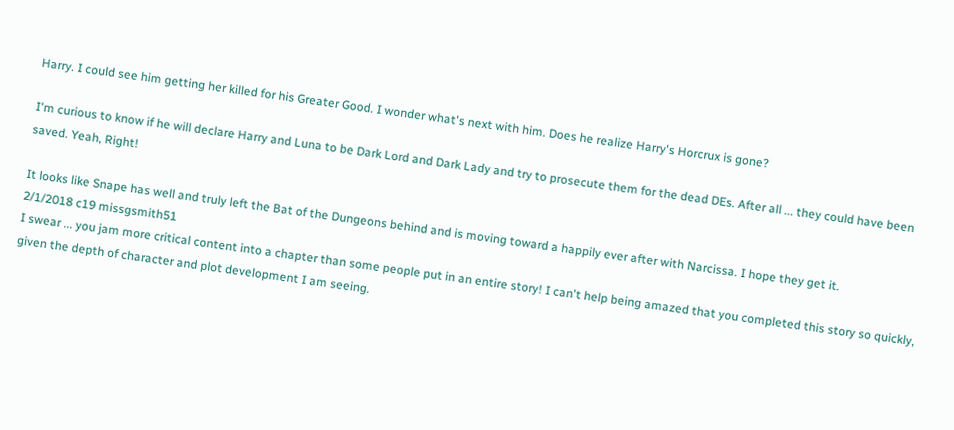Harry. I could see him getting her killed for his Greater Good. I wonder what's next with him. Does he realize Harry's Horcrux is gone?

I'm curious to know if he will declare Harry and Luna to be Dark Lord and Dark Lady and try to prosecute them for the dead DEs. After all ... they could have been saved. Yeah, Right!

It looks like Snape has well and truly left the Bat of the Dungeons behind and is moving toward a happily ever after with Narcissa. I hope they get it.
2/1/2018 c19 missgsmith51
I swear ... you jam more critical content into a chapter than some people put in an entire story! I can't help being amazed that you completed this story so quickly, given the depth of character and plot development I am seeing.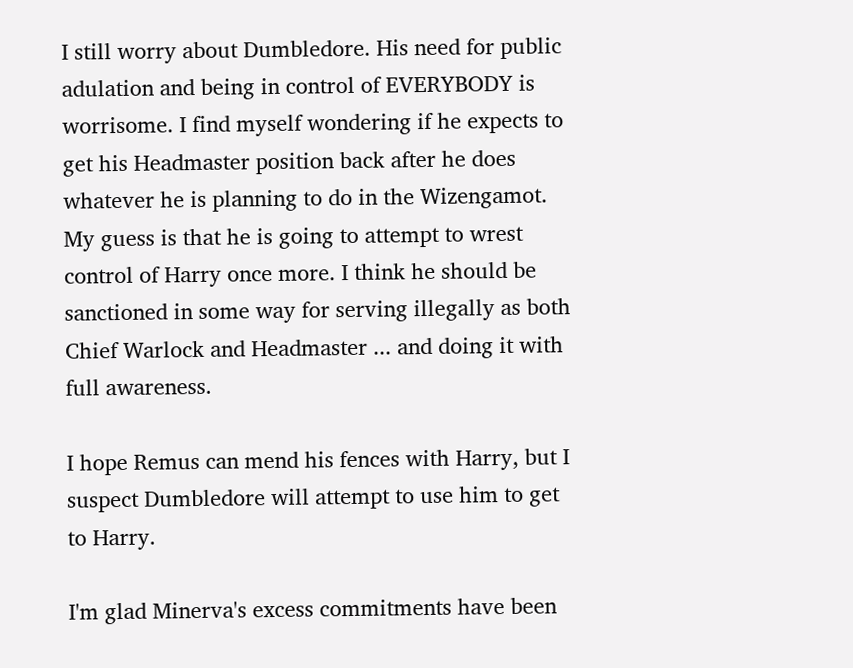I still worry about Dumbledore. His need for public adulation and being in control of EVERYBODY is worrisome. I find myself wondering if he expects to get his Headmaster position back after he does whatever he is planning to do in the Wizengamot. My guess is that he is going to attempt to wrest control of Harry once more. I think he should be sanctioned in some way for serving illegally as both Chief Warlock and Headmaster ... and doing it with full awareness.

I hope Remus can mend his fences with Harry, but I suspect Dumbledore will attempt to use him to get to Harry.

I'm glad Minerva's excess commitments have been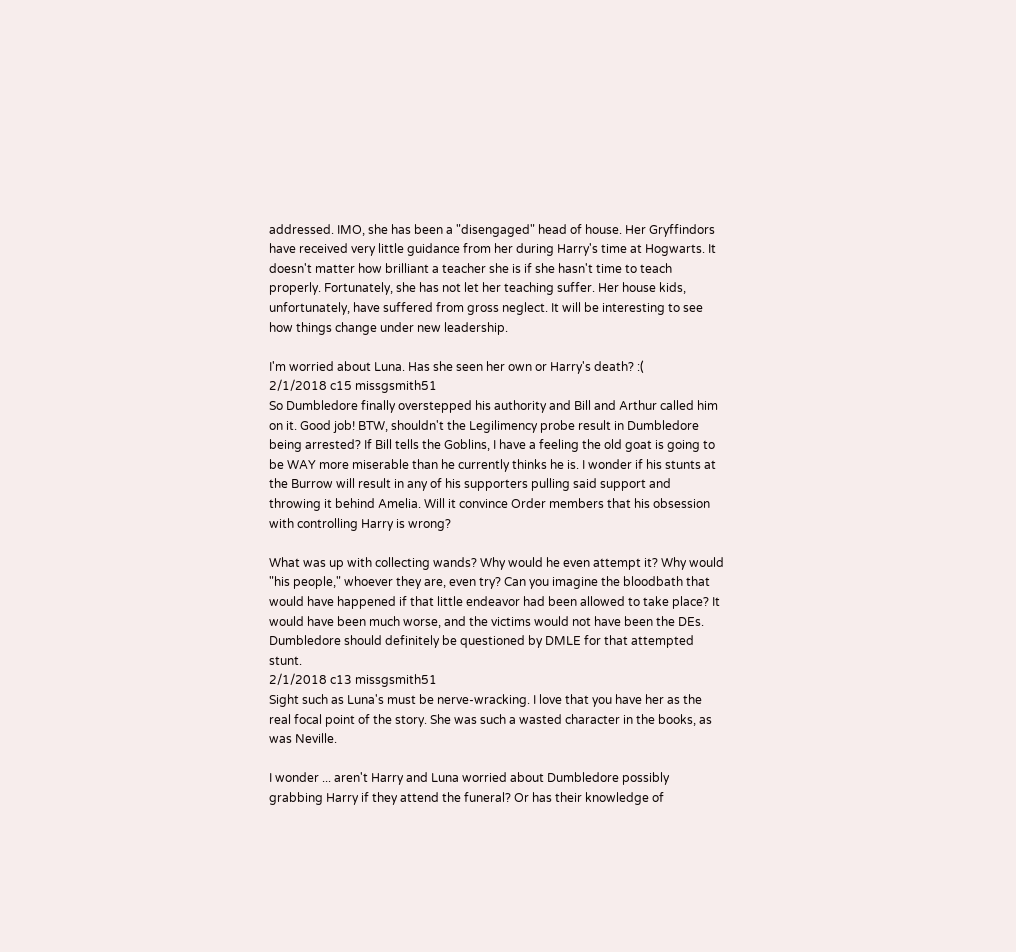addressed. IMO, she has been a "disengaged" head of house. Her Gryffindors have received very little guidance from her during Harry's time at Hogwarts. It doesn't matter how brilliant a teacher she is if she hasn't time to teach properly. Fortunately, she has not let her teaching suffer. Her house kids, unfortunately, have suffered from gross neglect. It will be interesting to see how things change under new leadership.

I'm worried about Luna. Has she seen her own or Harry's death? :(
2/1/2018 c15 missgsmith51
So Dumbledore finally overstepped his authority and Bill and Arthur called him on it. Good job! BTW, shouldn't the Legilimency probe result in Dumbledore being arrested? If Bill tells the Goblins, I have a feeling the old goat is going to be WAY more miserable than he currently thinks he is. I wonder if his stunts at the Burrow will result in any of his supporters pulling said support and throwing it behind Amelia. Will it convince Order members that his obsession with controlling Harry is wrong?

What was up with collecting wands? Why would he even attempt it? Why would "his people," whoever they are, even try? Can you imagine the bloodbath that would have happened if that little endeavor had been allowed to take place? It would have been much worse, and the victims would not have been the DEs. Dumbledore should definitely be questioned by DMLE for that attempted stunt.
2/1/2018 c13 missgsmith51
Sight such as Luna's must be nerve-wracking. I love that you have her as the real focal point of the story. She was such a wasted character in the books, as was Neville.

I wonder ... aren't Harry and Luna worried about Dumbledore possibly grabbing Harry if they attend the funeral? Or has their knowledge of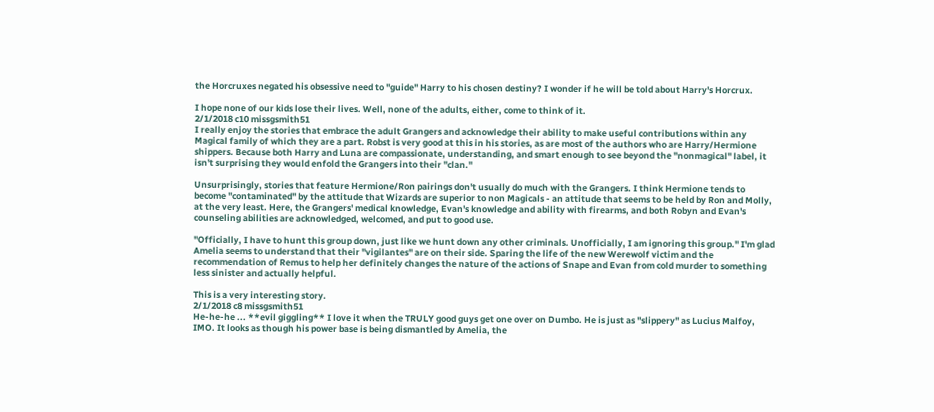the Horcruxes negated his obsessive need to "guide" Harry to his chosen destiny? I wonder if he will be told about Harry's Horcrux.

I hope none of our kids lose their lives. Well, none of the adults, either, come to think of it.
2/1/2018 c10 missgsmith51
I really enjoy the stories that embrace the adult Grangers and acknowledge their ability to make useful contributions within any Magical family of which they are a part. Robst is very good at this in his stories, as are most of the authors who are Harry/Hermione shippers. Because both Harry and Luna are compassionate, understanding, and smart enough to see beyond the "nonmagical" label, it isn't surprising they would enfold the Grangers into their "clan."

Unsurprisingly, stories that feature Hermione/Ron pairings don't usually do much with the Grangers. I think Hermione tends to become "contaminated" by the attitude that Wizards are superior to non Magicals - an attitude that seems to be held by Ron and Molly, at the very least. Here, the Grangers' medical knowledge, Evan's knowledge and ability with firearms, and both Robyn and Evan's counseling abilities are acknowledged, welcomed, and put to good use.

"Officially, I have to hunt this group down, just like we hunt down any other criminals. Unofficially, I am ignoring this group." I'm glad Amelia seems to understand that their "vigilantes" are on their side. Sparing the life of the new Werewolf victim and the recommendation of Remus to help her definitely changes the nature of the actions of Snape and Evan from cold murder to something less sinister and actually helpful.

This is a very interesting story.
2/1/2018 c8 missgsmith51
He-he-he ... **evil giggling** I love it when the TRULY good guys get one over on Dumbo. He is just as "slippery" as Lucius Malfoy, IMO. It looks as though his power base is being dismantled by Amelia, the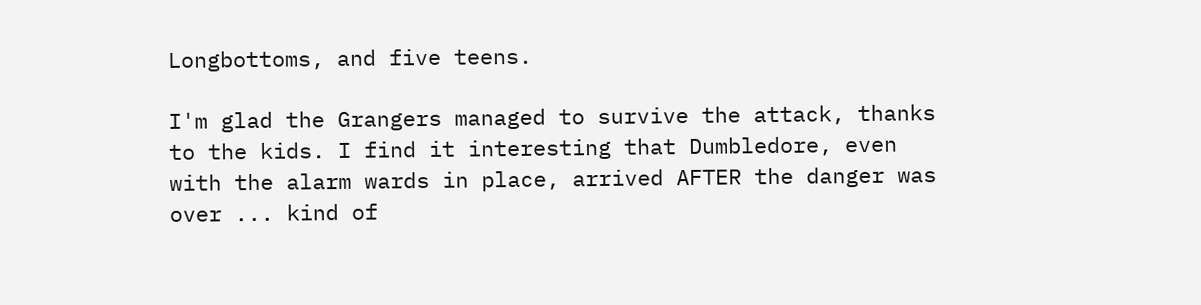Longbottoms, and five teens.

I'm glad the Grangers managed to survive the attack, thanks to the kids. I find it interesting that Dumbledore, even with the alarm wards in place, arrived AFTER the danger was over ... kind of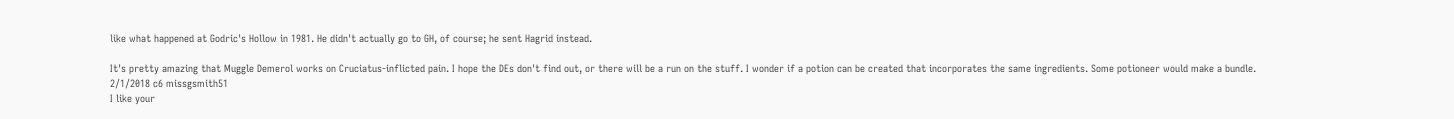like what happened at Godric's Hollow in 1981. He didn't actually go to GH, of course; he sent Hagrid instead.

It's pretty amazing that Muggle Demerol works on Cruciatus-inflicted pain. I hope the DEs don't find out, or there will be a run on the stuff. I wonder if a potion can be created that incorporates the same ingredients. Some potioneer would make a bundle.
2/1/2018 c6 missgsmith51
I like your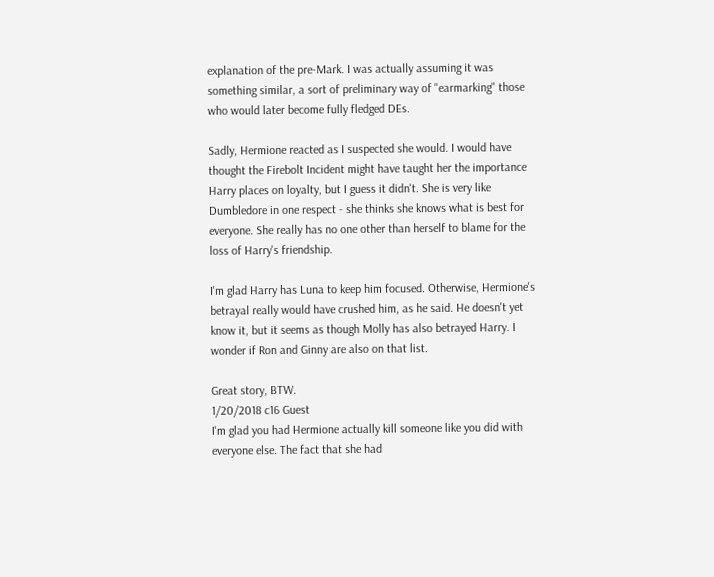explanation of the pre-Mark. I was actually assuming it was something similar, a sort of preliminary way of "earmarking" those who would later become fully fledged DEs.

Sadly, Hermione reacted as I suspected she would. I would have thought the Firebolt Incident might have taught her the importance Harry places on loyalty, but I guess it didn't. She is very like Dumbledore in one respect - she thinks she knows what is best for everyone. She really has no one other than herself to blame for the loss of Harry's friendship.

I'm glad Harry has Luna to keep him focused. Otherwise, Hermione's betrayal really would have crushed him, as he said. He doesn't yet know it, but it seems as though Molly has also betrayed Harry. I wonder if Ron and Ginny are also on that list.

Great story, BTW.
1/20/2018 c16 Guest
I'm glad you had Hermione actually kill someone like you did with everyone else. The fact that she had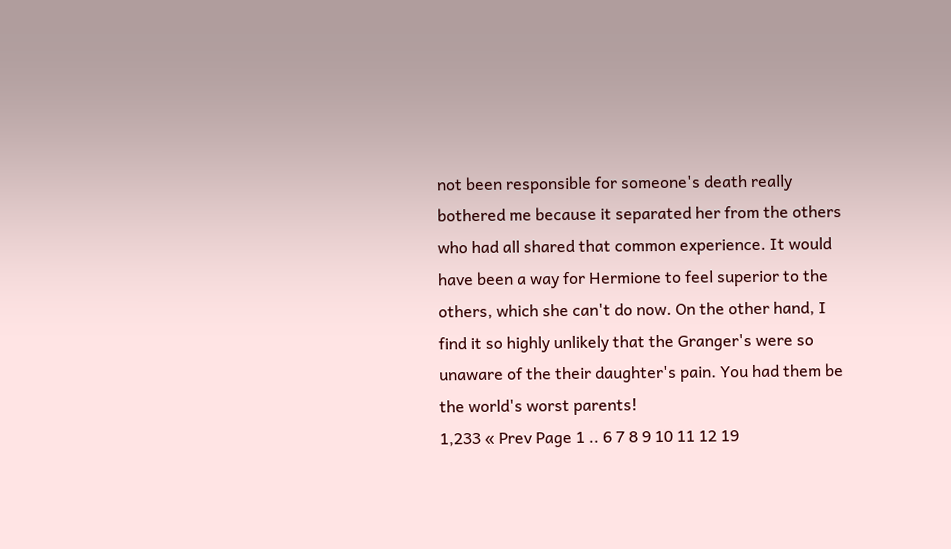not been responsible for someone's death really bothered me because it separated her from the others who had all shared that common experience. It would have been a way for Hermione to feel superior to the others, which she can't do now. On the other hand, I find it so highly unlikely that the Granger's were so unaware of the their daughter's pain. You had them be the world's worst parents!
1,233 « Prev Page 1 .. 6 7 8 9 10 11 12 19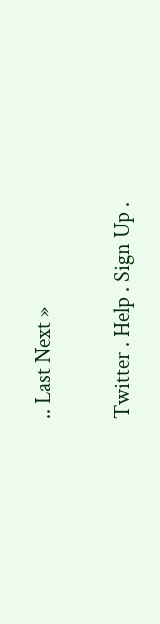.. Last Next »

Twitter . Help . Sign Up .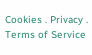Cookies . Privacy . Terms of Service